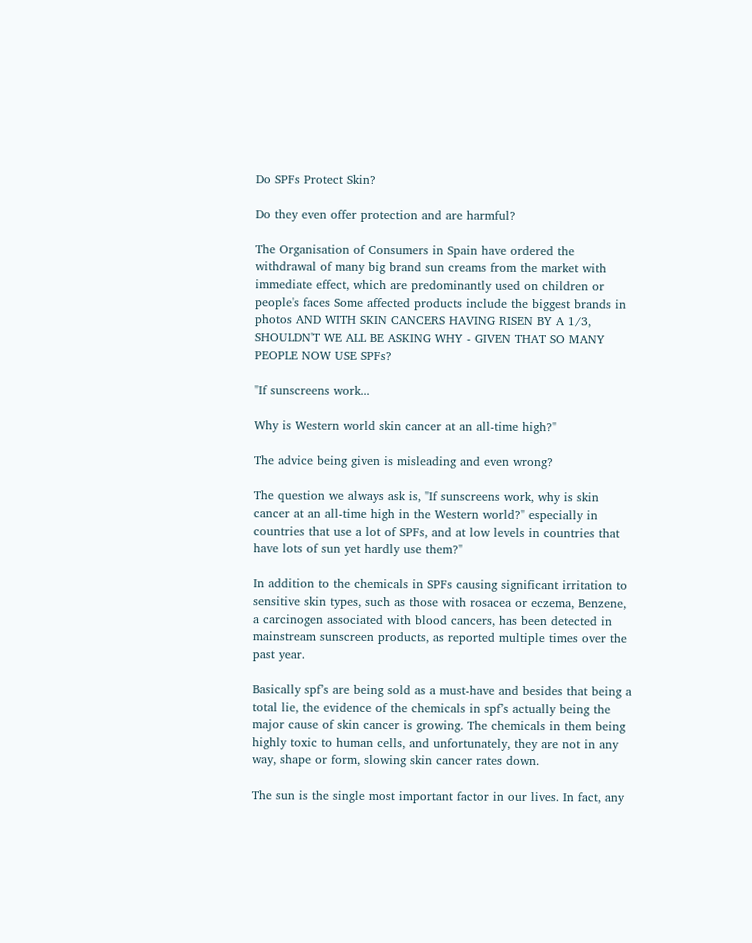Do SPFs Protect Skin?

Do they even offer protection and are harmful?

The Organisation of Consumers in Spain have ordered the withdrawal of many big brand sun creams from the market with immediate effect, which are predominantly used on children or people's faces Some affected products include the biggest brands in photos AND WITH SKIN CANCERS HAVING RISEN BY A 1/3, SHOULDN'T WE ALL BE ASKING WHY - GIVEN THAT SO MANY PEOPLE NOW USE SPFs?

"If sunscreens work...

Why is Western world skin cancer at an all-time high?"

The advice being given is misleading and even wrong?

The question we always ask is, "If sunscreens work, why is skin cancer at an all-time high in the Western world?" especially in countries that use a lot of SPFs, and at low levels in countries that have lots of sun yet hardly use them?"

In addition to the chemicals in SPFs causing significant irritation to sensitive skin types, such as those with rosacea or eczema, Benzene, a carcinogen associated with blood cancers, has been detected in mainstream sunscreen products, as reported multiple times over the past year.

Basically spf’s are being sold as a must-have and besides that being a total lie, the evidence of the chemicals in spf’s actually being the major cause of skin cancer is growing. The chemicals in them being highly toxic to human cells, and unfortunately, they are not in any way, shape or form, slowing skin cancer rates down.

The sun is the single most important factor in our lives. In fact, any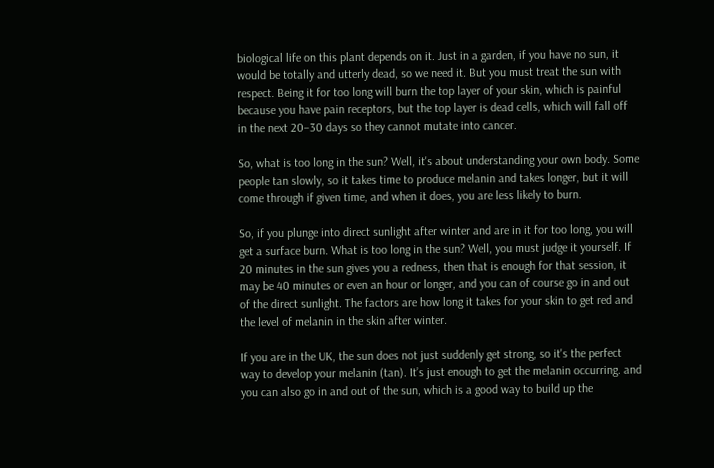biological life on this plant depends on it. Just in a garden, if you have no sun, it would be totally and utterly dead, so we need it. But you must treat the sun with respect. Being it for too long will burn the top layer of your skin, which is painful because you have pain receptors, but the top layer is dead cells, which will fall off in the next 20–30 days so they cannot mutate into cancer.

So, what is too long in the sun? Well, it's about understanding your own body. Some people tan slowly, so it takes time to produce melanin and takes longer, but it will come through if given time, and when it does, you are less likely to burn.

So, if you plunge into direct sunlight after winter and are in it for too long, you will get a surface burn. What is too long in the sun? Well, you must judge it yourself. If 20 minutes in the sun gives you a redness, then that is enough for that session, it may be 40 minutes or even an hour or longer, and you can of course go in and out of the direct sunlight. The factors are how long it takes for your skin to get red and the level of melanin in the skin after winter.

If you are in the UK, the sun does not just suddenly get strong, so it's the perfect way to develop your melanin (tan). It’s just enough to get the melanin occurring. and you can also go in and out of the sun, which is a good way to build up the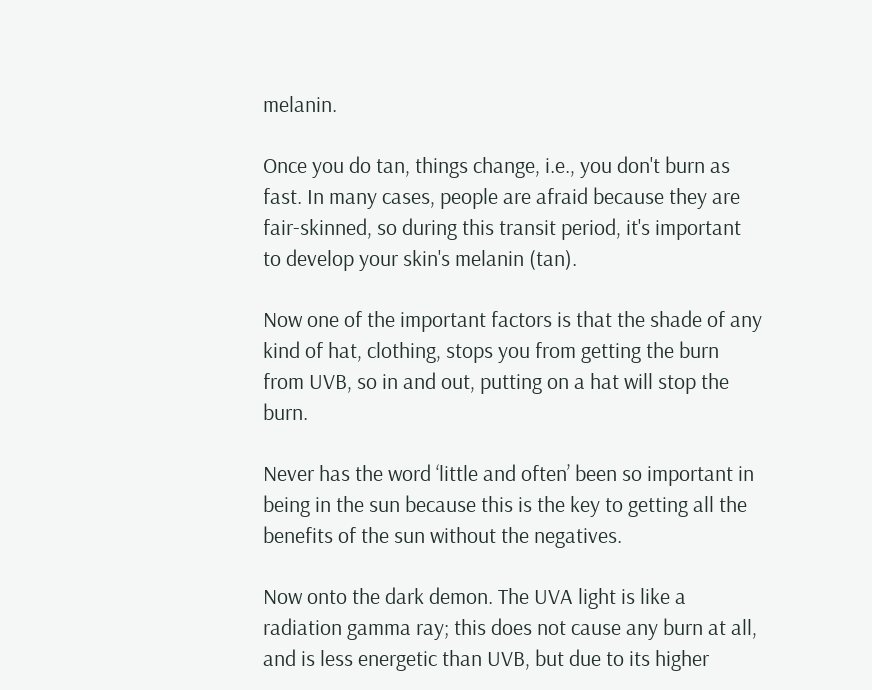melanin.

Once you do tan, things change, i.e., you don't burn as fast. In many cases, people are afraid because they are fair-skinned, so during this transit period, it's important to develop your skin's melanin (tan).

Now one of the important factors is that the shade of any kind of hat, clothing, stops you from getting the burn from UVB, so in and out, putting on a hat will stop the burn.

Never has the word ‘little and often’ been so important in being in the sun because this is the key to getting all the benefits of the sun without the negatives.

Now onto the dark demon. The UVA light is like a radiation gamma ray; this does not cause any burn at all, and is less energetic than UVB, but due to its higher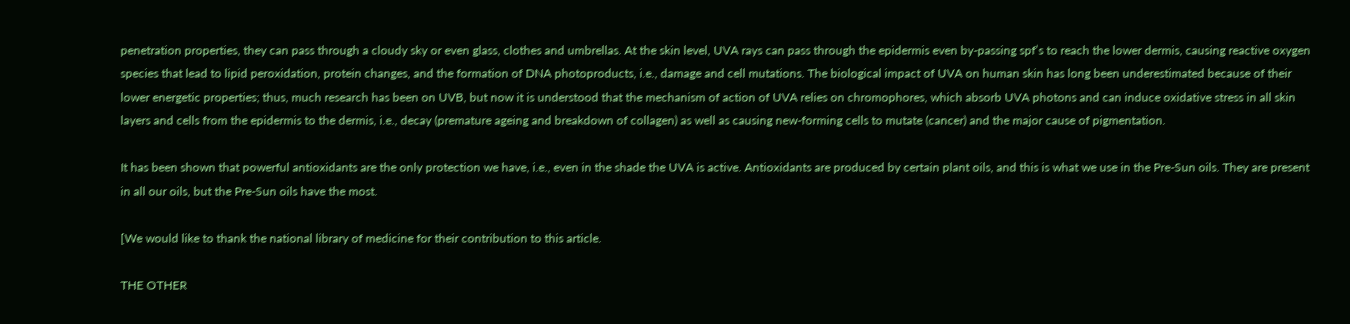penetration properties, they can pass through a cloudy sky or even glass, clothes and umbrellas. At the skin level, UVA rays can pass through the epidermis even by-passing spf’s to reach the lower dermis, causing reactive oxygen species that lead to lipid peroxidation, protein changes, and the formation of DNA photoproducts, i.e., damage and cell mutations. The biological impact of UVA on human skin has long been underestimated because of their lower energetic properties; thus, much research has been on UVB, but now it is understood that the mechanism of action of UVA relies on chromophores, which absorb UVA photons and can induce oxidative stress in all skin layers and cells from the epidermis to the dermis, i.e., decay (premature ageing and breakdown of collagen) as well as causing new-forming cells to mutate (cancer) and the major cause of pigmentation.

It has been shown that powerful antioxidants are the only protection we have, i.e., even in the shade the UVA is active. Antioxidants are produced by certain plant oils, and this is what we use in the Pre-Sun oils. They are present in all our oils, but the Pre-Sun oils have the most.

[We would like to thank the national library of medicine for their contribution to this article.

THE OTHER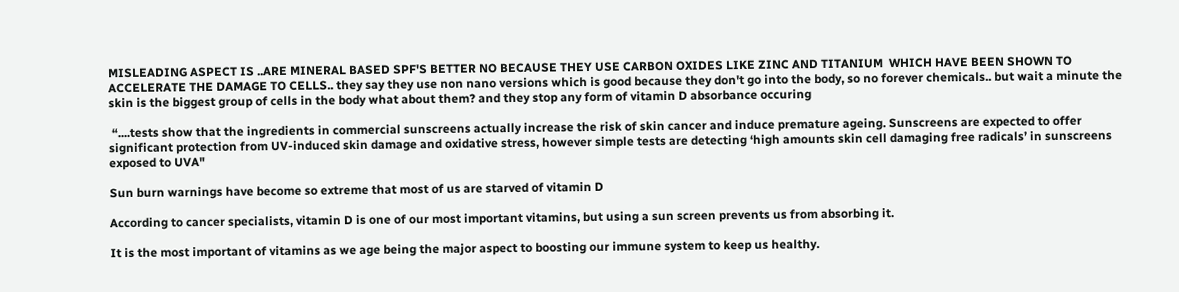MISLEADING ASPECT IS ..ARE MINERAL BASED SPF'S BETTER NO BECAUSE THEY USE CARBON OXIDES LIKE ZINC AND TITANIUM  WHICH HAVE BEEN SHOWN TO ACCELERATE THE DAMAGE TO CELLS.. they say they use non nano versions which is good because they don't go into the body, so no forever chemicals.. but wait a minute the skin is the biggest group of cells in the body what about them? and they stop any form of vitamin D absorbance occuring

 “....tests show that the ingredients in commercial sunscreens actually increase the risk of skin cancer and induce premature ageing. Sunscreens are expected to offer significant protection from UV-induced skin damage and oxidative stress, however simple tests are detecting ‘high amounts skin cell damaging free radicals’ in sunscreens exposed to UVA"

Sun burn warnings have become so extreme that most of us are starved of vitamin D

According to cancer specialists, vitamin D is one of our most important vitamins, but using a sun screen prevents us from absorbing it.

It is the most important of vitamins as we age being the major aspect to boosting our immune system to keep us healthy.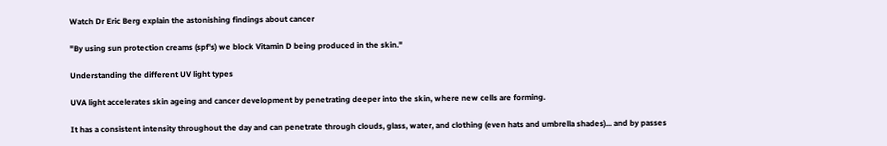Watch Dr Eric Berg explain the astonishing findings about cancer

"By using sun protection creams (spf's) we block Vitamin D being produced in the skin."

Understanding the different UV light types

UVA light accelerates skin ageing and cancer development by penetrating deeper into the skin, where new cells are forming.

It has a consistent intensity throughout the day and can penetrate through clouds, glass, water, and clothing (even hats and umbrella shades)... and by passes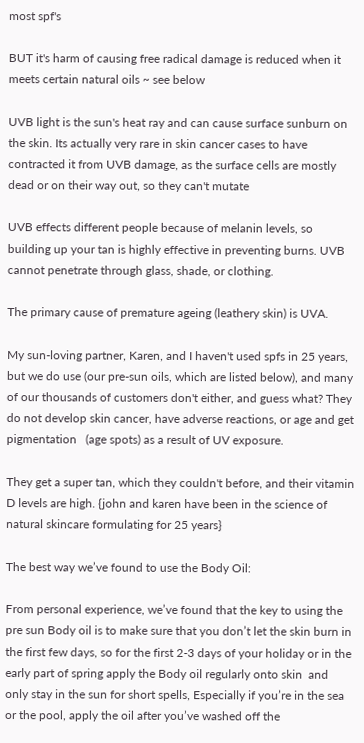most spf's

BUT it's harm of causing free radical damage is reduced when it meets certain natural oils ~ see below

UVB light is the sun's heat ray and can cause surface sunburn on the skin. Its actually very rare in skin cancer cases to have contracted it from UVB damage, as the surface cells are mostly dead or on their way out, so they can't mutate

UVB effects different people because of melanin levels, so building up your tan is highly effective in preventing burns. UVB cannot penetrate through glass, shade, or clothing.

The primary cause of premature ageing (leathery skin) is UVA.

My sun-loving partner, Karen, and I haven't used spfs in 25 years, but we do use (our pre-sun oils, which are listed below), and many of our thousands of customers don't either, and guess what? They do not develop skin cancer, have adverse reactions, or age and get pigmentation   (age spots) as a result of UV exposure.

They get a super tan, which they couldn't before, and their vitamin D levels are high. {john and karen have been in the science of natural skincare formulating for 25 years}

The best way we’ve found to use the Body Oil:

From personal experience, we’ve found that the key to using the pre sun Body oil is to make sure that you don’t let the skin burn in the first few days, so for the first 2-3 days of your holiday or in the early part of spring apply the Body oil regularly onto skin  and only stay in the sun for short spells, Especially if you’re in the sea or the pool, apply the oil after you’ve washed off the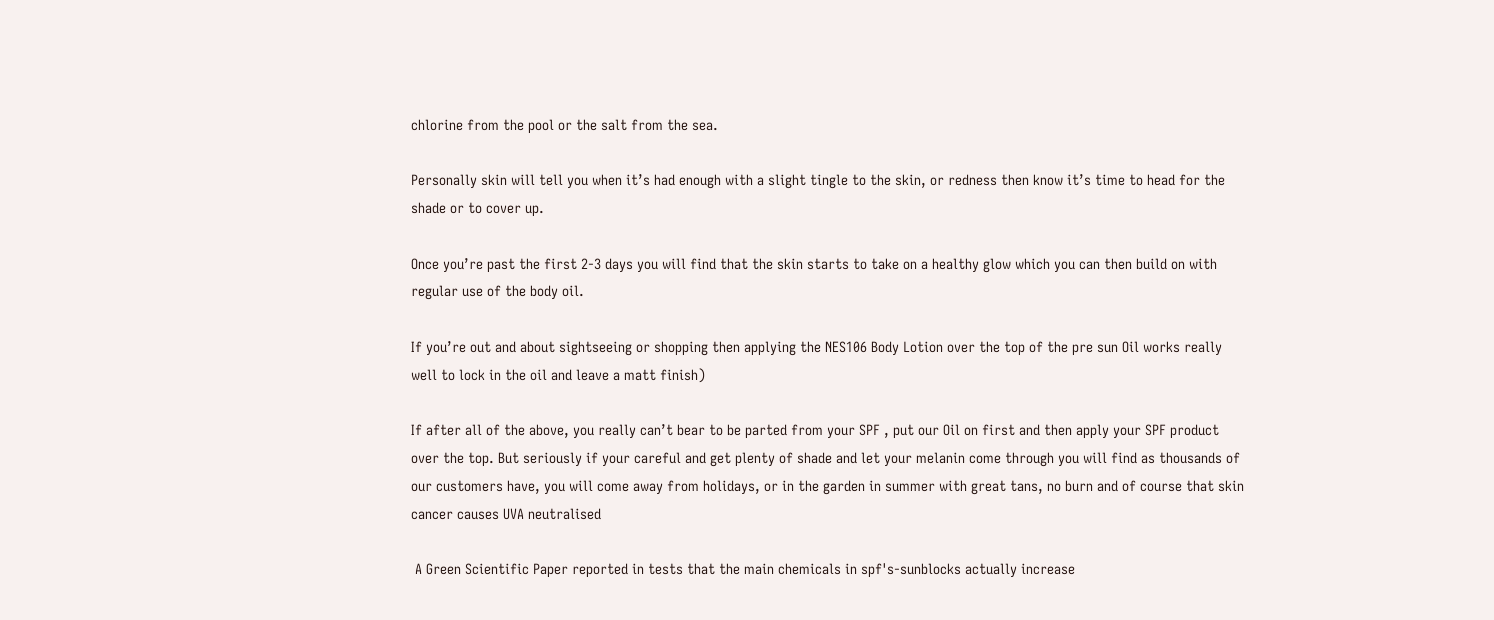chlorine from the pool or the salt from the sea.

Personally skin will tell you when it’s had enough with a slight tingle to the skin, or redness then know it’s time to head for the shade or to cover up.

Once you’re past the first 2-3 days you will find that the skin starts to take on a healthy glow which you can then build on with regular use of the body oil.

If you’re out and about sightseeing or shopping then applying the NES106 Body Lotion over the top of the pre sun Oil works really well to lock in the oil and leave a matt finish)

If after all of the above, you really can’t bear to be parted from your SPF , put our Oil on first and then apply your SPF product over the top. But seriously if your careful and get plenty of shade and let your melanin come through you will find as thousands of our customers have, you will come away from holidays, or in the garden in summer with great tans, no burn and of course that skin cancer causes UVA neutralised

 A Green Scientific Paper reported in tests that the main chemicals in spf's-sunblocks actually increase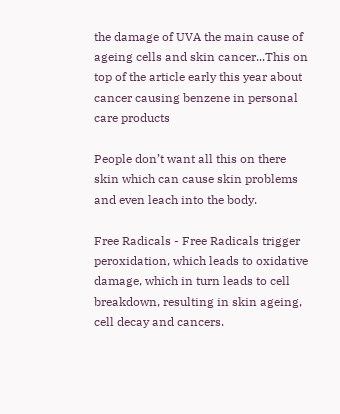the damage of UVA the main cause of ageing cells and skin cancer...This on top of the article early this year about cancer causing benzene in personal care products

People don’t want all this on there skin which can cause skin problems and even leach into the body.

Free Radicals - Free Radicals trigger peroxidation, which leads to oxidative damage, which in turn leads to cell breakdown, resulting in skin ageing, cell decay and cancers.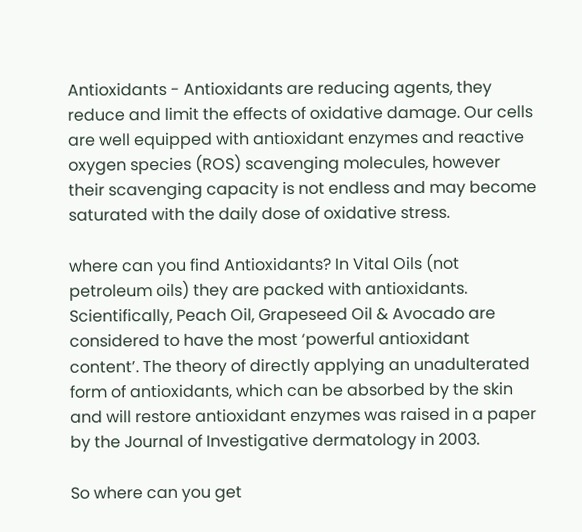Antioxidants - Antioxidants are reducing agents, they reduce and limit the effects of oxidative damage. Our cells are well equipped with antioxidant enzymes and reactive oxygen species (ROS) scavenging molecules, however their scavenging capacity is not endless and may become saturated with the daily dose of oxidative stress.

where can you find Antioxidants? In Vital Oils (not petroleum oils) they are packed with antioxidants. Scientifically, Peach Oil, Grapeseed Oil & Avocado are considered to have the most ‘powerful antioxidant content’. The theory of directly applying an unadulterated form of antioxidants, which can be absorbed by the skin and will restore antioxidant enzymes was raised in a paper by the Journal of Investigative dermatology in 2003.

So where can you get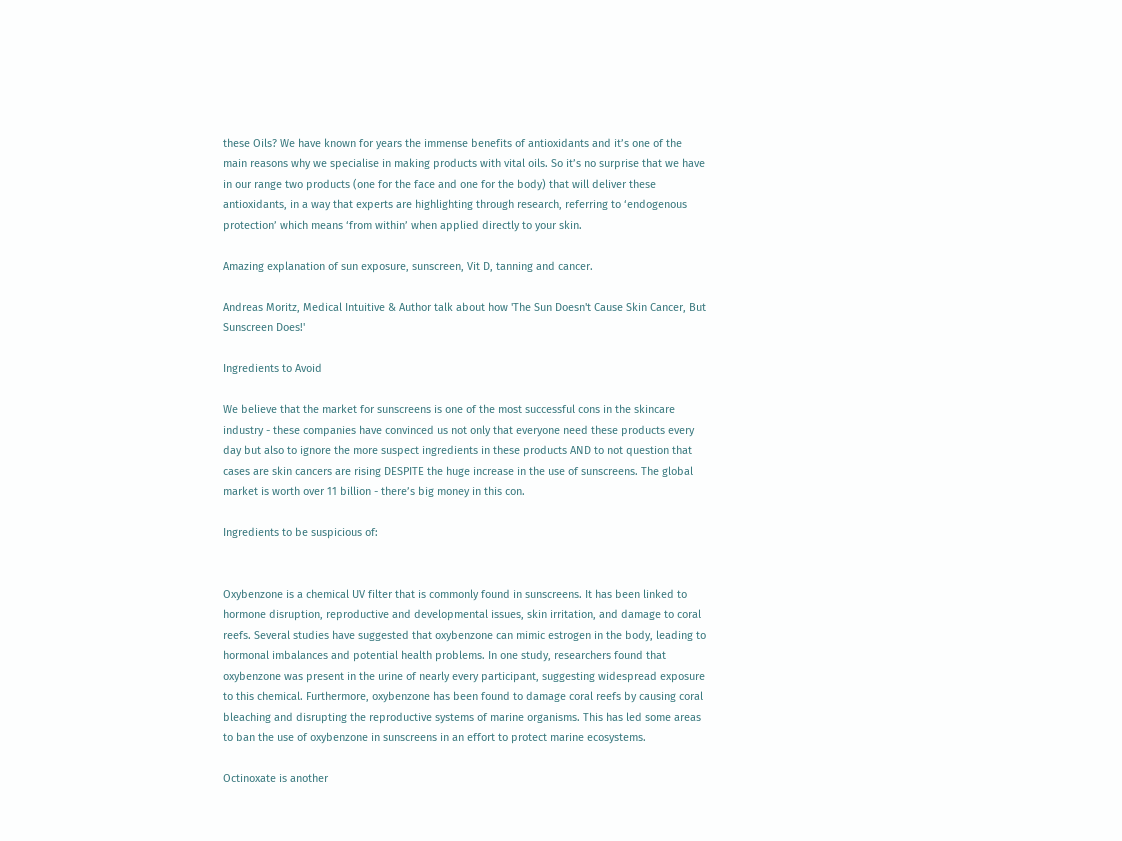these Oils? We have known for years the immense benefits of antioxidants and it’s one of the main reasons why we specialise in making products with vital oils. So it’s no surprise that we have in our range two products (one for the face and one for the body) that will deliver these antioxidants, in a way that experts are highlighting through research, referring to ‘endogenous protection’ which means ‘from within’ when applied directly to your skin.

Amazing explanation of sun exposure, sunscreen, Vit D, tanning and cancer.

Andreas Moritz, Medical Intuitive & Author talk about how 'The Sun Doesn't Cause Skin Cancer, But Sunscreen Does!'

Ingredients to Avoid

We believe that the market for sunscreens is one of the most successful cons in the skincare industry - these companies have convinced us not only that everyone need these products every day but also to ignore the more suspect ingredients in these products AND to not question that cases are skin cancers are rising DESPITE the huge increase in the use of sunscreens. The global market is worth over 11 billion - there’s big money in this con.

Ingredients to be suspicious of:


Oxybenzone is a chemical UV filter that is commonly found in sunscreens. It has been linked to hormone disruption, reproductive and developmental issues, skin irritation, and damage to coral reefs. Several studies have suggested that oxybenzone can mimic estrogen in the body, leading to hormonal imbalances and potential health problems. In one study, researchers found that oxybenzone was present in the urine of nearly every participant, suggesting widespread exposure to this chemical. Furthermore, oxybenzone has been found to damage coral reefs by causing coral bleaching and disrupting the reproductive systems of marine organisms. This has led some areas to ban the use of oxybenzone in sunscreens in an effort to protect marine ecosystems.

Octinoxate is another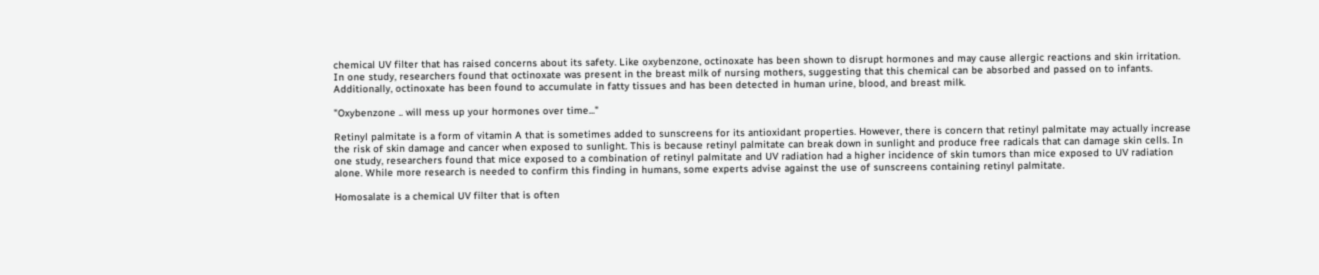chemical UV filter that has raised concerns about its safety. Like oxybenzone, octinoxate has been shown to disrupt hormones and may cause allergic reactions and skin irritation. In one study, researchers found that octinoxate was present in the breast milk of nursing mothers, suggesting that this chemical can be absorbed and passed on to infants. Additionally, octinoxate has been found to accumulate in fatty tissues and has been detected in human urine, blood, and breast milk.

"Oxybenzone .. will mess up your hormones over time..."

Retinyl palmitate is a form of vitamin A that is sometimes added to sunscreens for its antioxidant properties. However, there is concern that retinyl palmitate may actually increase the risk of skin damage and cancer when exposed to sunlight. This is because retinyl palmitate can break down in sunlight and produce free radicals that can damage skin cells. In one study, researchers found that mice exposed to a combination of retinyl palmitate and UV radiation had a higher incidence of skin tumors than mice exposed to UV radiation alone. While more research is needed to confirm this finding in humans, some experts advise against the use of sunscreens containing retinyl palmitate.

Homosalate is a chemical UV filter that is often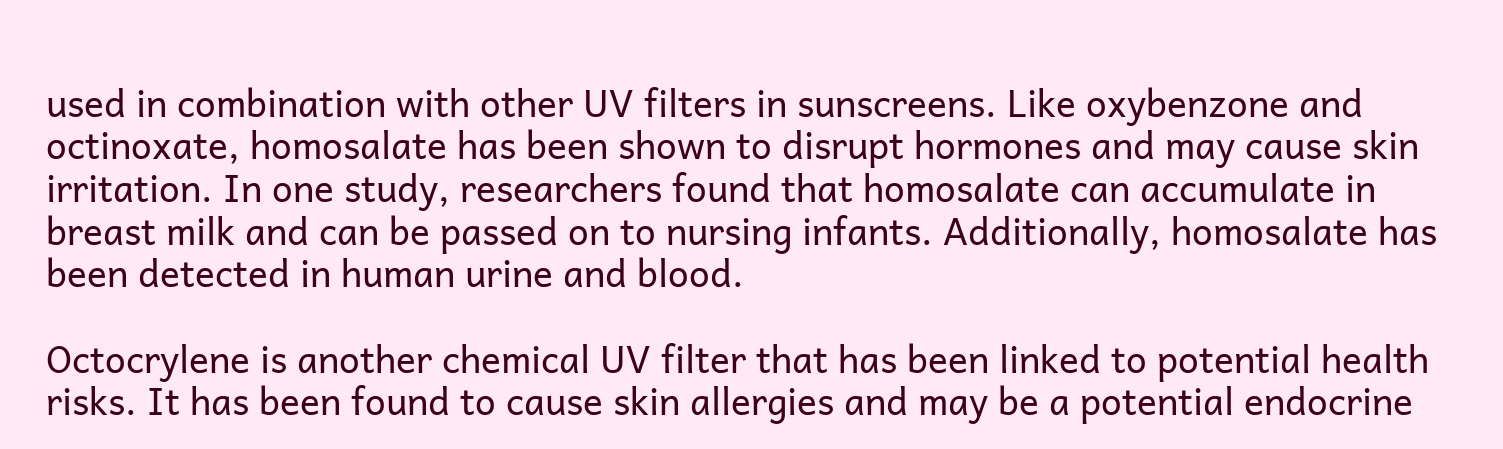used in combination with other UV filters in sunscreens. Like oxybenzone and octinoxate, homosalate has been shown to disrupt hormones and may cause skin irritation. In one study, researchers found that homosalate can accumulate in breast milk and can be passed on to nursing infants. Additionally, homosalate has been detected in human urine and blood.

Octocrylene is another chemical UV filter that has been linked to potential health risks. It has been found to cause skin allergies and may be a potential endocrine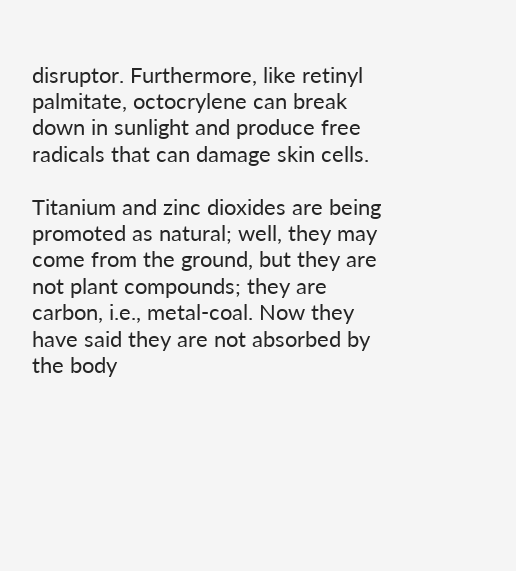disruptor. Furthermore, like retinyl palmitate, octocrylene can break down in sunlight and produce free radicals that can damage skin cells.

Titanium and zinc dioxides are being promoted as natural; well, they may come from the ground, but they are not plant compounds; they are carbon, i.e., metal-coal. Now they have said they are not absorbed by the body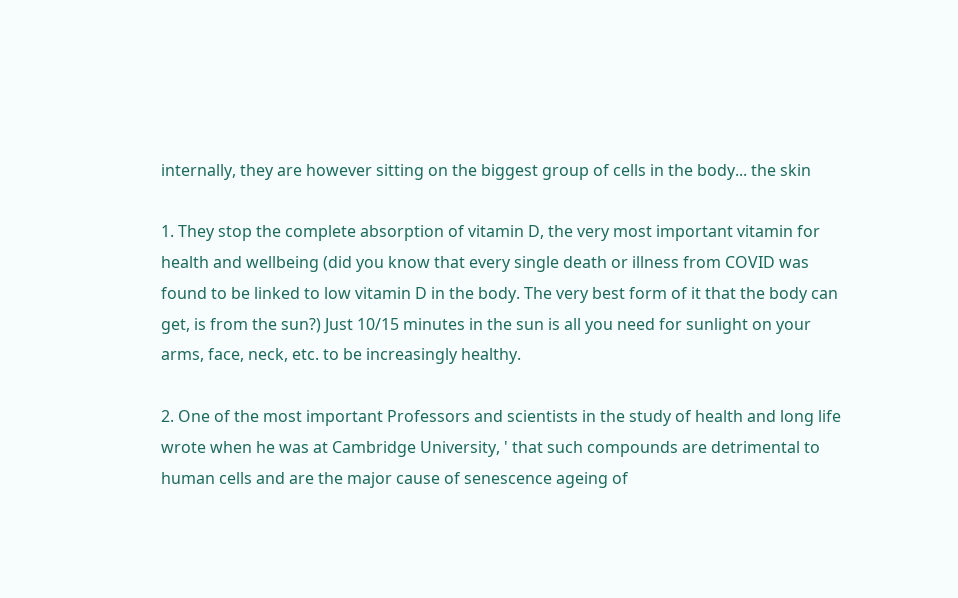internally, they are however sitting on the biggest group of cells in the body... the skin

1. They stop the complete absorption of vitamin D, the very most important vitamin for health and wellbeing (did you know that every single death or illness from COVID was found to be linked to low vitamin D in the body. The very best form of it that the body can get, is from the sun?) Just 10/15 minutes in the sun is all you need for sunlight on your arms, face, neck, etc. to be increasingly healthy.

2. One of the most important Professors and scientists in the study of health and long life wrote when he was at Cambridge University, ' that such compounds are detrimental to human cells and are the major cause of senescence ageing of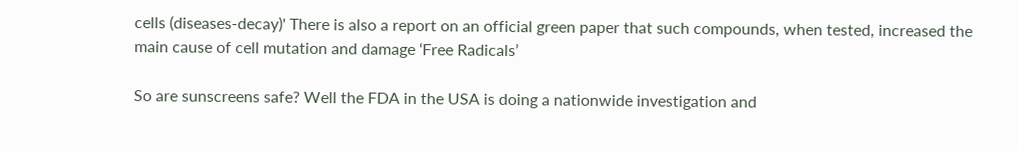cells (diseases-decay)' There is also a report on an official green paper that such compounds, when tested, increased the main cause of cell mutation and damage ‘Free Radicals’

So are sunscreens safe? Well the FDA in the USA is doing a nationwide investigation and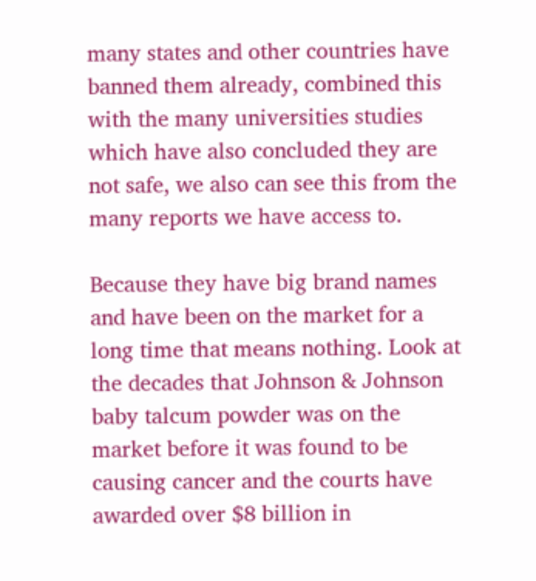many states and other countries have banned them already, combined this with the many universities studies which have also concluded they are not safe, we also can see this from the many reports we have access to.

Because they have big brand names and have been on the market for a long time that means nothing. Look at the decades that Johnson & Johnson baby talcum powder was on the market before it was found to be causing cancer and the courts have awarded over $8 billion in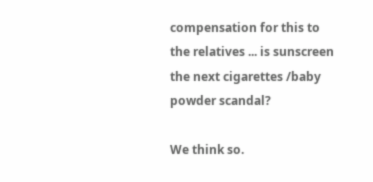compensation for this to the relatives ... is sunscreen the next cigarettes /baby powder scandal?

We think so.